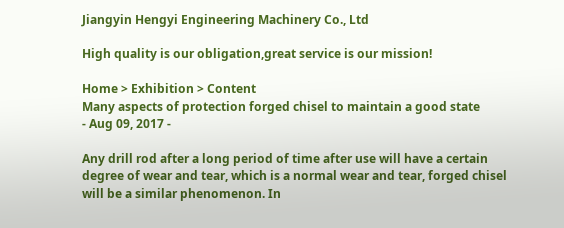Jiangyin Hengyi Engineering Machinery Co., Ltd

High quality is our obligation,great service is our mission!

Home > Exhibition > Content
Many aspects of protection forged chisel to maintain a good state
- Aug 09, 2017 -

Any drill rod after a long period of time after use will have a certain degree of wear and tear, which is a normal wear and tear, forged chisel will be a similar phenomenon. In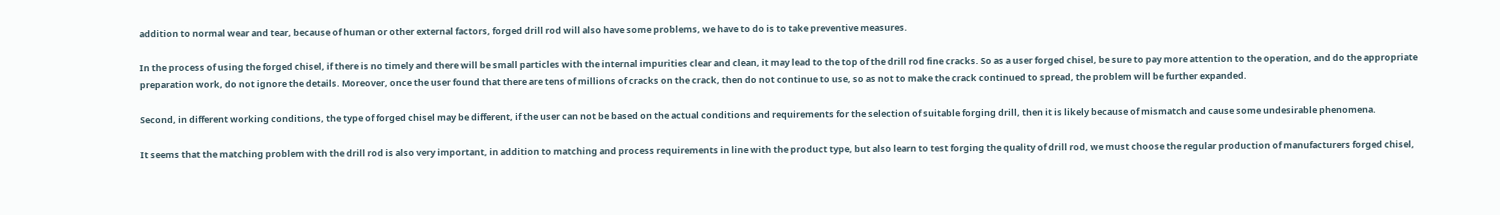addition to normal wear and tear, because of human or other external factors, forged drill rod will also have some problems, we have to do is to take preventive measures.

In the process of using the forged chisel, if there is no timely and there will be small particles with the internal impurities clear and clean, it may lead to the top of the drill rod fine cracks. So as a user forged chisel, be sure to pay more attention to the operation, and do the appropriate preparation work, do not ignore the details. Moreover, once the user found that there are tens of millions of cracks on the crack, then do not continue to use, so as not to make the crack continued to spread, the problem will be further expanded.

Second, in different working conditions, the type of forged chisel may be different, if the user can not be based on the actual conditions and requirements for the selection of suitable forging drill, then it is likely because of mismatch and cause some undesirable phenomena.

It seems that the matching problem with the drill rod is also very important, in addition to matching and process requirements in line with the product type, but also learn to test forging the quality of drill rod, we must choose the regular production of manufacturers forged chisel,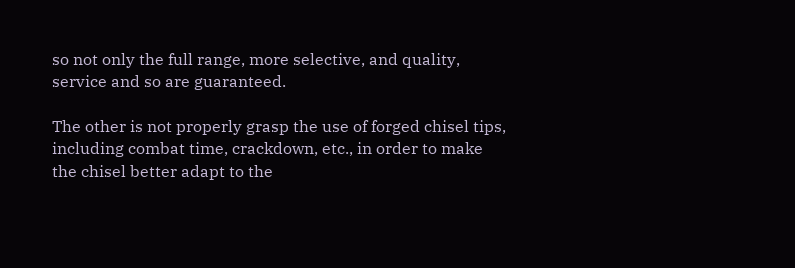so not only the full range, more selective, and quality, service and so are guaranteed.

The other is not properly grasp the use of forged chisel tips, including combat time, crackdown, etc., in order to make the chisel better adapt to the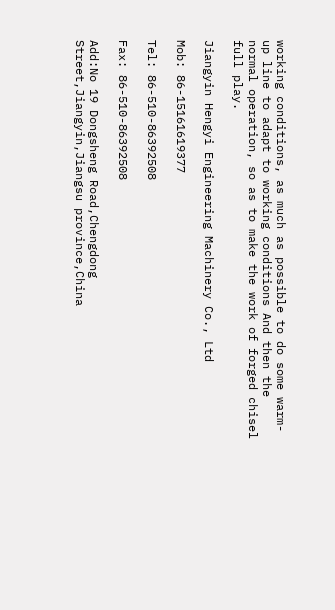working conditions, as much as possible to do some warm-up line to adapt to working conditions And then the normal operation, so as to make the work of forged chisel full play.

Jiangyin Hengyi Engineering Machinery Co., Ltd

Mob: 86-15161619377

Tel: 86-510-86392508

Fax: 86-510-86392508

Add:No 19 Dongsheng Road,Chengdong Street,Jiangyin,Jiangsu province,China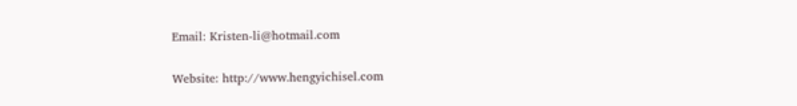Email: Kristen-li@hotmail.com

Website: http://www.hengyichisel.com